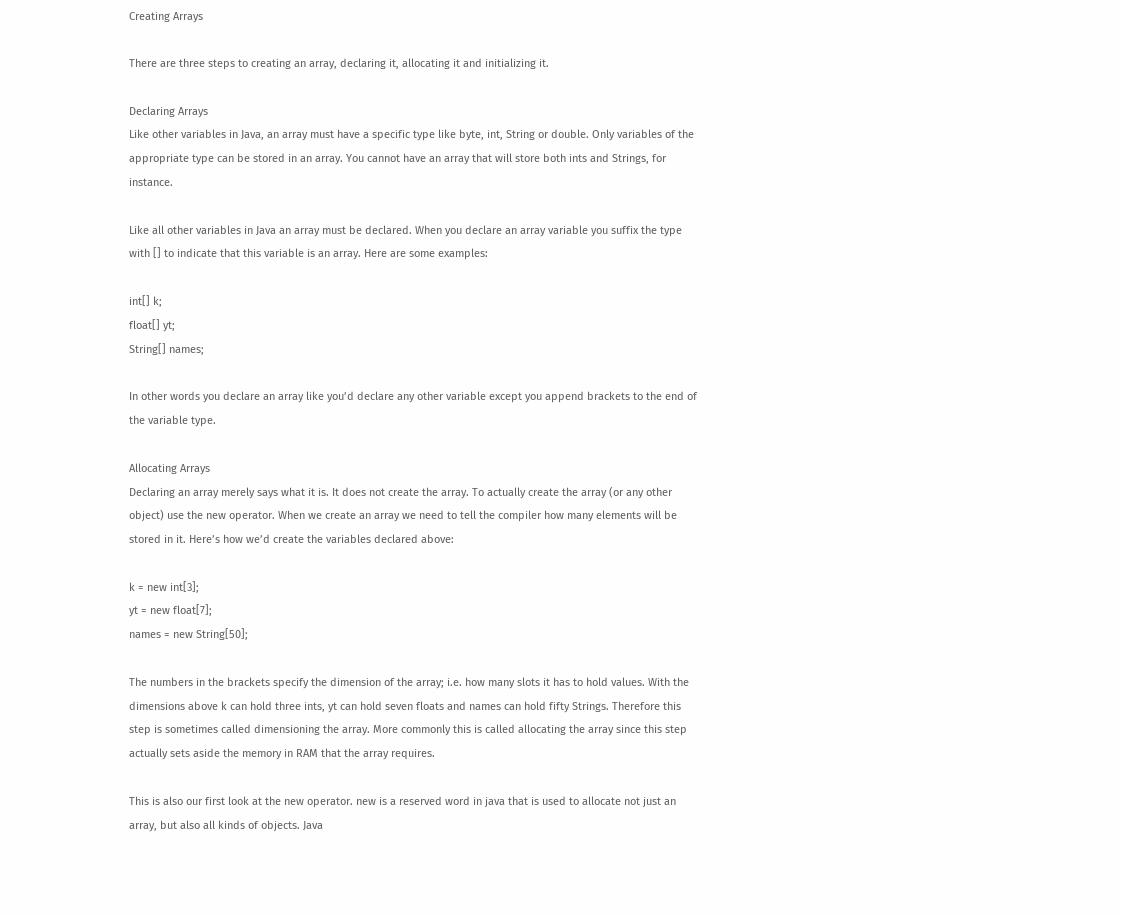Creating Arrays

There are three steps to creating an array, declaring it, allocating it and initializing it.

Declaring Arrays
Like other variables in Java, an array must have a specific type like byte, int, String or double. Only variables of the appropriate type can be stored in an array. You cannot have an array that will store both ints and Strings, for instance.

Like all other variables in Java an array must be declared. When you declare an array variable you suffix the type with [] to indicate that this variable is an array. Here are some examples:

int[] k;
float[] yt;
String[] names;

In other words you declare an array like you’d declare any other variable except you append brackets to the end of the variable type.

Allocating Arrays
Declaring an array merely says what it is. It does not create the array. To actually create the array (or any other object) use the new operator. When we create an array we need to tell the compiler how many elements will be stored in it. Here’s how we’d create the variables declared above:

k = new int[3];
yt = new float[7];
names = new String[50];

The numbers in the brackets specify the dimension of the array; i.e. how many slots it has to hold values. With the dimensions above k can hold three ints, yt can hold seven floats and names can hold fifty Strings. Therefore this step is sometimes called dimensioning the array. More commonly this is called allocating the array since this step actually sets aside the memory in RAM that the array requires.

This is also our first look at the new operator. new is a reserved word in java that is used to allocate not just an array, but also all kinds of objects. Java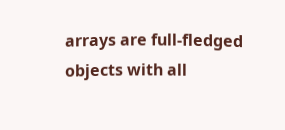arrays are full-fledged objects with all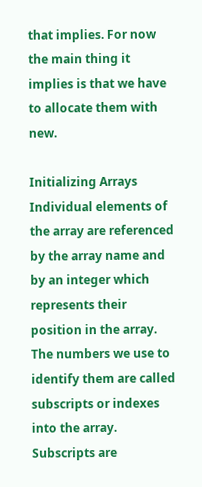that implies. For now the main thing it implies is that we have to allocate them with new.

Initializing Arrays
Individual elements of the array are referenced by the array name and by an integer which represents their position in the array. The numbers we use to identify them are called subscripts or indexes into the array. Subscripts are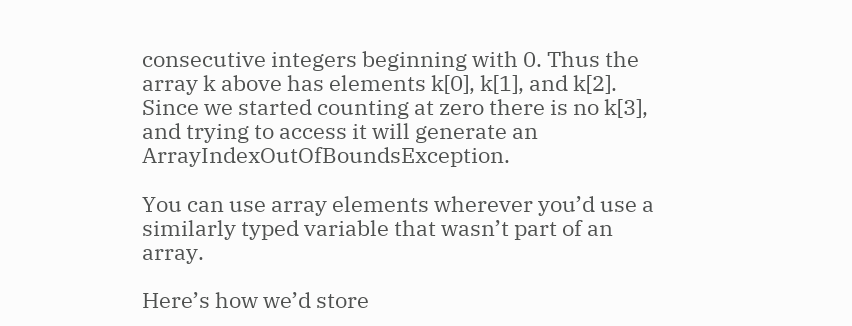consecutive integers beginning with 0. Thus the array k above has elements k[0], k[1], and k[2]. Since we started counting at zero there is no k[3], and trying to access it will generate an ArrayIndexOutOfBoundsException.

You can use array elements wherever you’d use a similarly typed variable that wasn’t part of an array.

Here’s how we’d store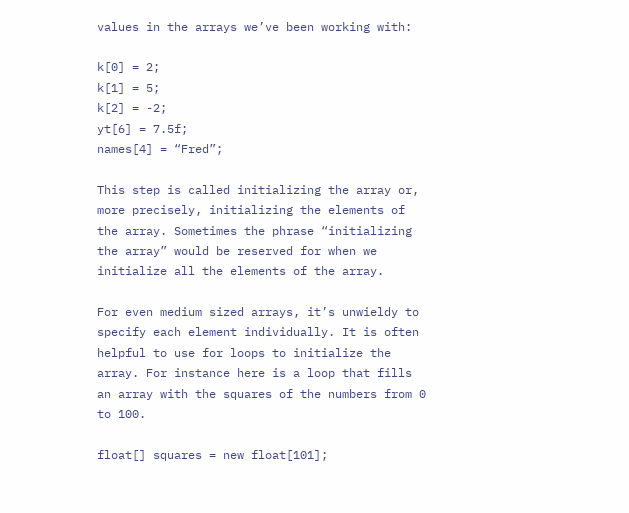values in the arrays we’ve been working with:

k[0] = 2;
k[1] = 5;
k[2] = -2;
yt[6] = 7.5f;
names[4] = “Fred”;

This step is called initializing the array or, more precisely, initializing the elements of the array. Sometimes the phrase “initializing the array” would be reserved for when we initialize all the elements of the array.

For even medium sized arrays, it’s unwieldy to specify each element individually. It is often helpful to use for loops to initialize the array. For instance here is a loop that fills an array with the squares of the numbers from 0 to 100.

float[] squares = new float[101];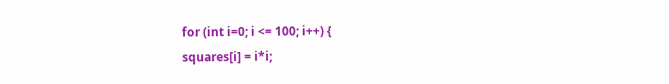for (int i=0; i <= 100; i++) {
squares[i] = i*i;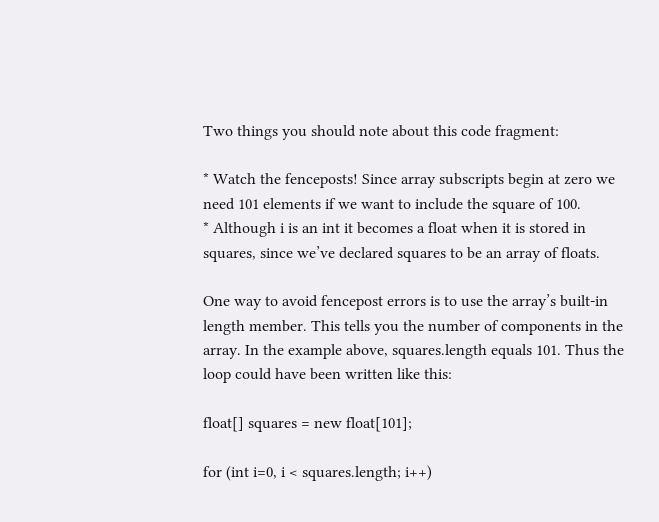Two things you should note about this code fragment:

* Watch the fenceposts! Since array subscripts begin at zero we need 101 elements if we want to include the square of 100.
* Although i is an int it becomes a float when it is stored in squares, since we’ve declared squares to be an array of floats.

One way to avoid fencepost errors is to use the array’s built-in length member. This tells you the number of components in the array. In the example above, squares.length equals 101. Thus the loop could have been written like this:

float[] squares = new float[101];

for (int i=0, i < squares.length; i++)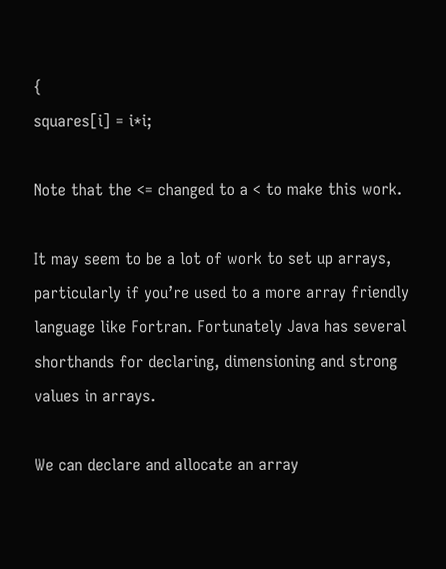{
squares[i] = i*i;

Note that the <= changed to a < to make this work.

It may seem to be a lot of work to set up arrays, particularly if you’re used to a more array friendly language like Fortran. Fortunately Java has several shorthands for declaring, dimensioning and strong values in arrays.

We can declare and allocate an array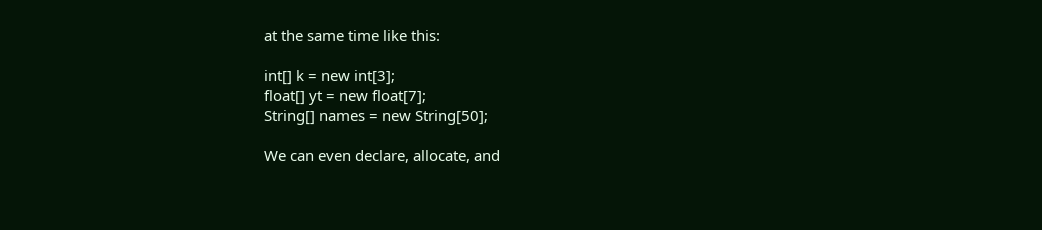at the same time like this:

int[] k = new int[3];
float[] yt = new float[7];
String[] names = new String[50];

We can even declare, allocate, and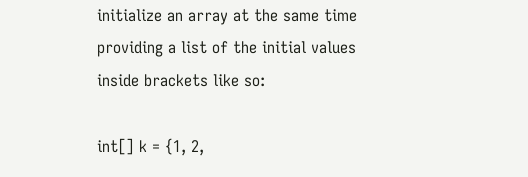initialize an array at the same time providing a list of the initial values inside brackets like so:

int[] k = {1, 2,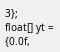3};
float[] yt = {0.0f,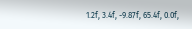1.2f, 3.4f, -9.87f, 65.4f, 0.0f,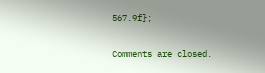567.9f};

Comments are closed.